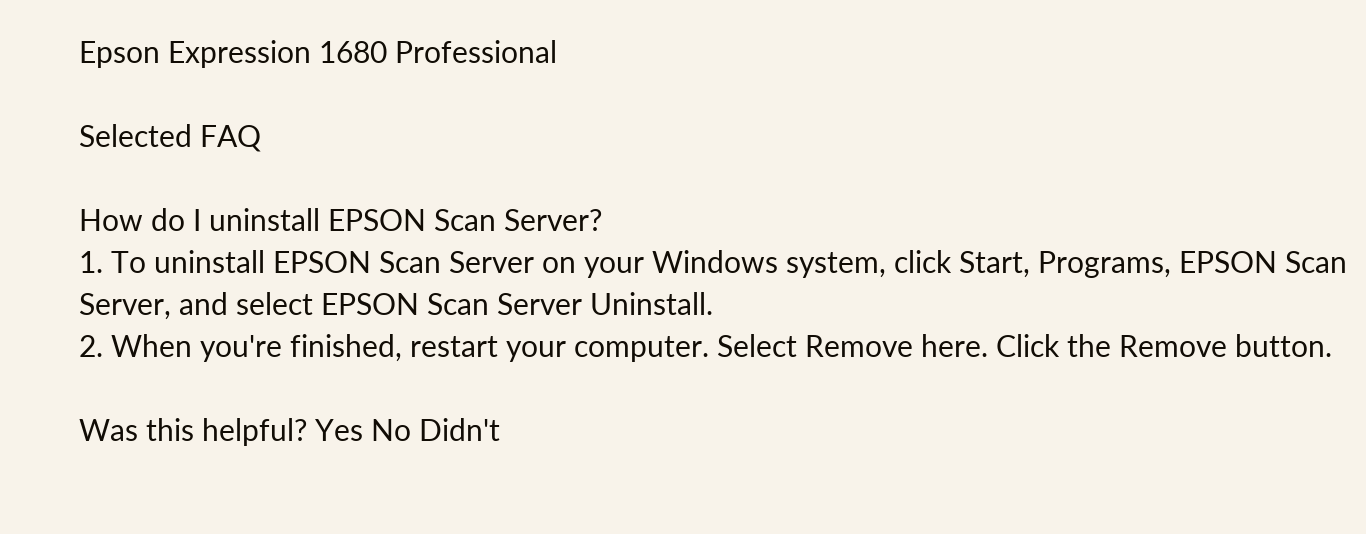Epson Expression 1680 Professional

Selected FAQ

How do I uninstall EPSON Scan Server?
1. To uninstall EPSON Scan Server on your Windows system, click Start, Programs, EPSON Scan Server, and select EPSON Scan Server Uninstall.
2. When you're finished, restart your computer. Select Remove here. Click the Remove button.

Was this helpful? Yes No Didn't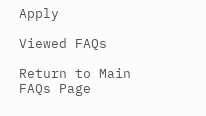Apply

Viewed FAQs

Return to Main FAQs Page